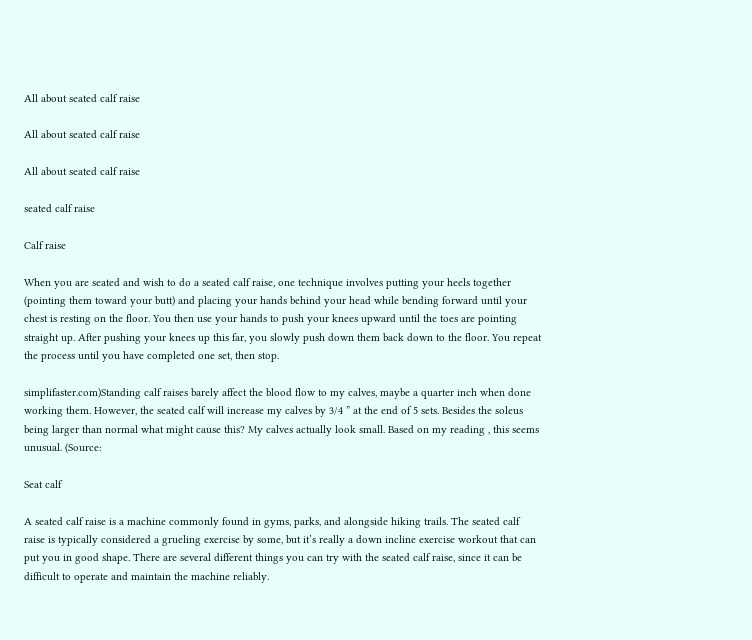All about seated calf raise

All about seated calf raise

All about seated calf raise

seated calf raise

Calf raise

When you are seated and wish to do a seated calf raise, one technique involves putting your heels together (pointing them toward your butt) and placing your hands behind your head while bending forward until your chest is resting on the floor. You then use your hands to push your knees upward until the toes are pointing straight up. After pushing your knees up this far, you slowly push down them back down to the floor. You repeat the process until you have completed one set, then stop.

simplifaster.com)Standing calf raises barely affect the blood flow to my calves, maybe a quarter inch when done working them. However, the seated calf will increase my calves by 3/4 ” at the end of 5 sets. Besides the soleus being larger than normal what might cause this? My calves actually look small. Based on my reading , this seems unusual. (Source:

Seat calf

A seated calf raise is a machine commonly found in gyms, parks, and alongside hiking trails. The seated calf raise is typically considered a grueling exercise by some, but it’s really a down incline exercise workout that can put you in good shape. There are several different things you can try with the seated calf raise, since it can be difficult to operate and maintain the machine reliably.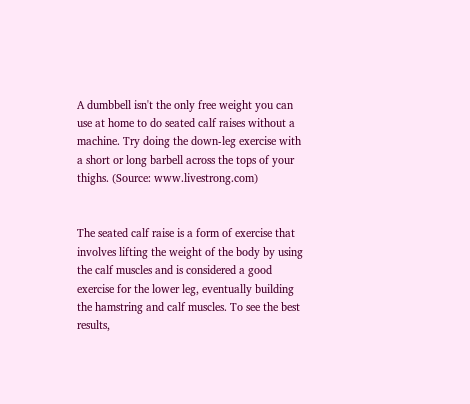A dumbbell isn't the only free weight you can use at home to do seated calf raises without a machine. Try doing the down-leg exercise with a short or long barbell across the tops of your thighs. (Source: www.livestrong.com)


The seated calf raise is a form of exercise that involves lifting the weight of the body by using the calf muscles and is considered a good exercise for the lower leg, eventually building the hamstring and calf muscles. To see the best results,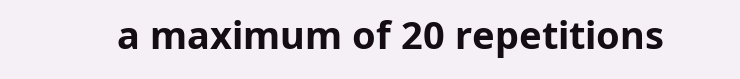a maximum of 20 repetitions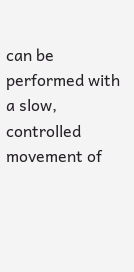can be performed with a slow, controlled movement of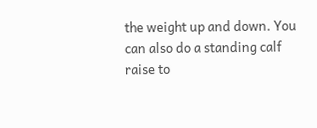the weight up and down. You can also do a standing calf raise to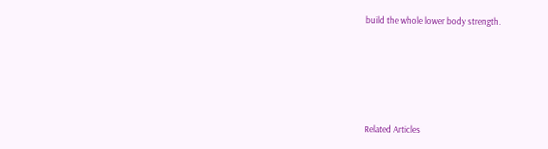build the whole lower body strength.





Related Articles